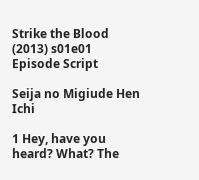Strike the Blood (2013) s01e01 Episode Script

Seija no Migiude Hen Ichi

1 Hey, have you heard? What? The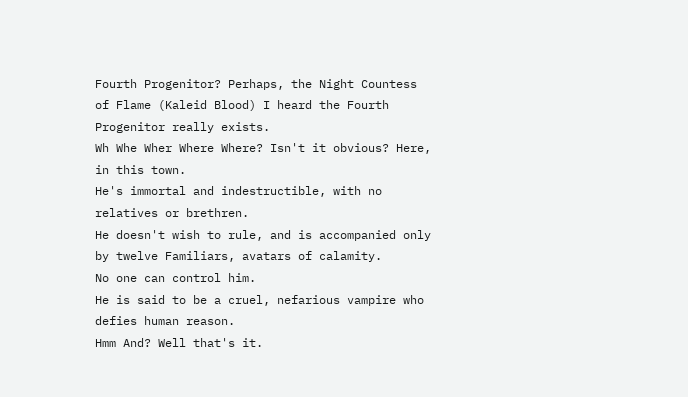Fourth Progenitor? Perhaps, the Night Countess of Flame (Kaleid Blood) I heard the Fourth Progenitor really exists.
Wh Whe Wher Where Where? Isn't it obvious? Here, in this town.
He's immortal and indestructible, with no relatives or brethren.
He doesn't wish to rule, and is accompanied only by twelve Familiars, avatars of calamity.
No one can control him.
He is said to be a cruel, nefarious vampire who defies human reason.
Hmm And? Well that's it.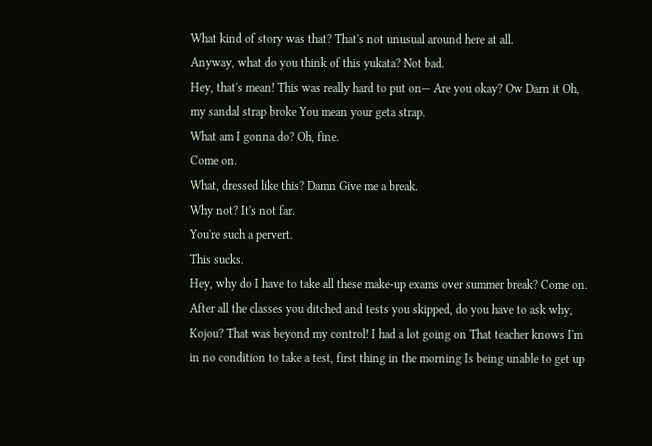What kind of story was that? That's not unusual around here at all.
Anyway, what do you think of this yukata? Not bad.
Hey, that's mean! This was really hard to put on— Are you okay? Ow Darn it Oh, my sandal strap broke You mean your geta strap.
What am I gonna do? Oh, fine.
Come on.
What, dressed like this? Damn Give me a break.
Why not? It's not far.
You're such a pervert.
This sucks.
Hey, why do I have to take all these make-up exams over summer break? Come on.
After all the classes you ditched and tests you skipped, do you have to ask why, Kojou? That was beyond my control! I had a lot going on That teacher knows I'm in no condition to take a test, first thing in the morning Is being unable to get up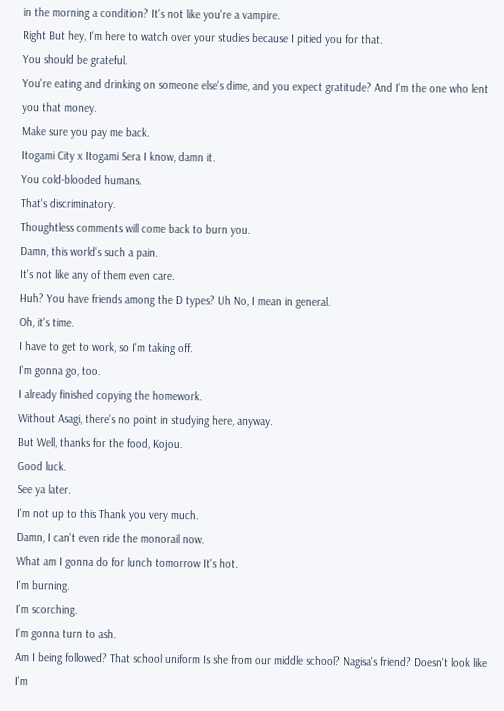in the morning a condition? It's not like you're a vampire.
Right But hey, I'm here to watch over your studies because I pitied you for that.
You should be grateful.
You're eating and drinking on someone else's dime, and you expect gratitude? And I'm the one who lent you that money.
Make sure you pay me back.
Itogami City x Itogami Sera I know, damn it.
You cold-blooded humans.
That's discriminatory.
Thoughtless comments will come back to burn you.
Damn, this world's such a pain.
It's not like any of them even care.
Huh? You have friends among the D types? Uh No, I mean in general.
Oh, it's time.
I have to get to work, so I'm taking off.
I'm gonna go, too.
I already finished copying the homework.
Without Asagi, there's no point in studying here, anyway.
But Well, thanks for the food, Kojou.
Good luck.
See ya later.
I'm not up to this Thank you very much.
Damn, I can't even ride the monorail now.
What am I gonna do for lunch tomorrow It's hot.
I'm burning.
I'm scorching.
I'm gonna turn to ash.
Am I being followed? That school uniform Is she from our middle school? Nagisa's friend? Doesn't look like I'm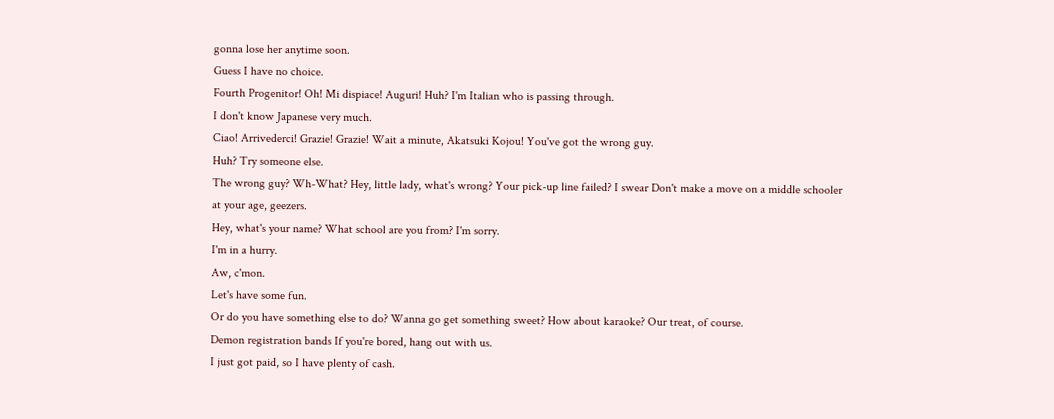gonna lose her anytime soon.
Guess I have no choice.
Fourth Progenitor! Oh! Mi dispiace! Auguri! Huh? I'm Italian who is passing through.
I don't know Japanese very much.
Ciao! Arrivederci! Grazie! Grazie! Wait a minute, Akatsuki Kojou! You've got the wrong guy.
Huh? Try someone else.
The wrong guy? Wh-What? Hey, little lady, what's wrong? Your pick-up line failed? I swear Don't make a move on a middle schooler at your age, geezers.
Hey, what's your name? What school are you from? I'm sorry.
I'm in a hurry.
Aw, c'mon.
Let's have some fun.
Or do you have something else to do? Wanna go get something sweet? How about karaoke? Our treat, of course.
Demon registration bands If you're bored, hang out with us.
I just got paid, so I have plenty of cash.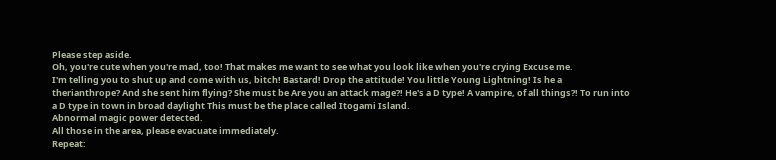Please step aside.
Oh, you're cute when you're mad, too! That makes me want to see what you look like when you're crying Excuse me.
I'm telling you to shut up and come with us, bitch! Bastard! Drop the attitude! You little Young Lightning! Is he a therianthrope? And she sent him flying? She must be Are you an attack mage?! He's a D type! A vampire, of all things?! To run into a D type in town in broad daylight This must be the place called Itogami Island.
Abnormal magic power detected.
All those in the area, please evacuate immediately.
Repeat: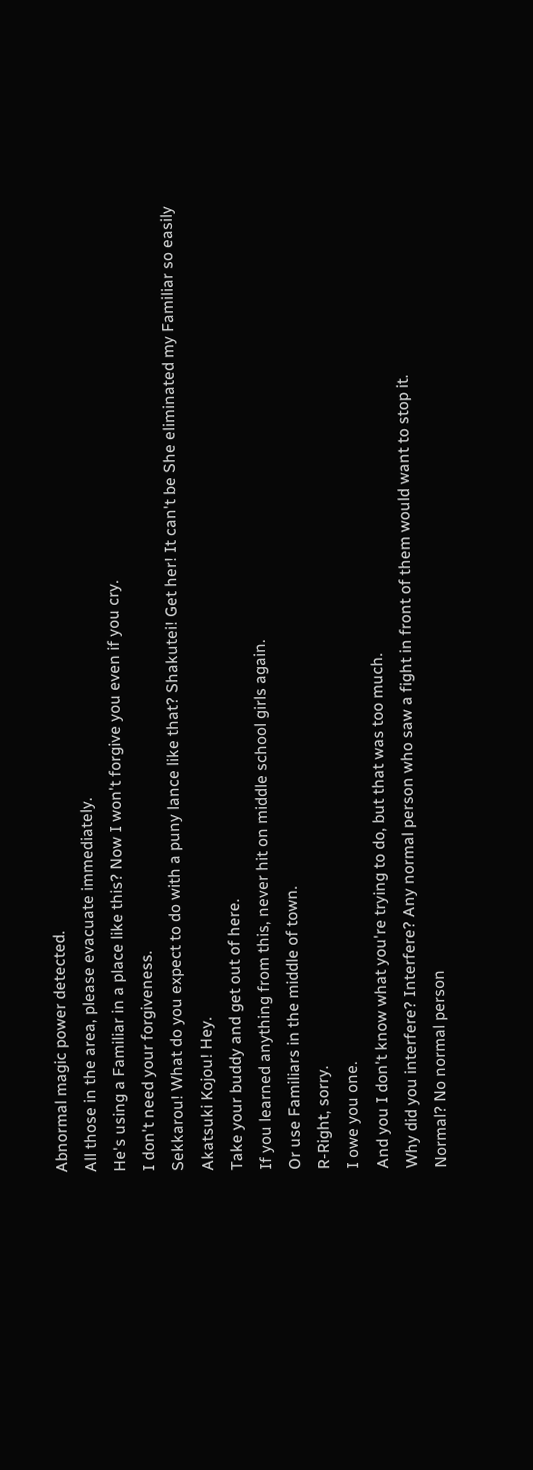Abnormal magic power detected.
All those in the area, please evacuate immediately.
He's using a Familiar in a place like this? Now I won't forgive you even if you cry.
I don't need your forgiveness.
Sekkarou! What do you expect to do with a puny lance like that? Shakutei! Get her! It can't be She eliminated my Familiar so easily Akatsuki Kojou! Hey.
Take your buddy and get out of here.
If you learned anything from this, never hit on middle school girls again.
Or use Familiars in the middle of town.
R-Right, sorry.
I owe you one.
And you I don't know what you're trying to do, but that was too much.
Why did you interfere? Interfere? Any normal person who saw a fight in front of them would want to stop it.
Normal? No normal person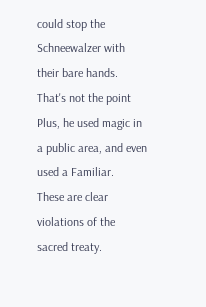could stop the Schneewalzer with their bare hands.
That's not the point Plus, he used magic in a public area, and even used a Familiar.
These are clear violations of the sacred treaty.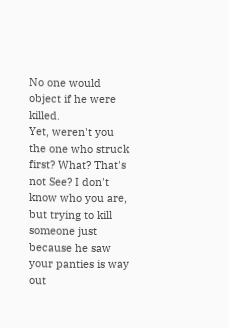No one would object if he were killed.
Yet, weren't you the one who struck first? What? That's not See? I don't know who you are, but trying to kill someone just because he saw your panties is way out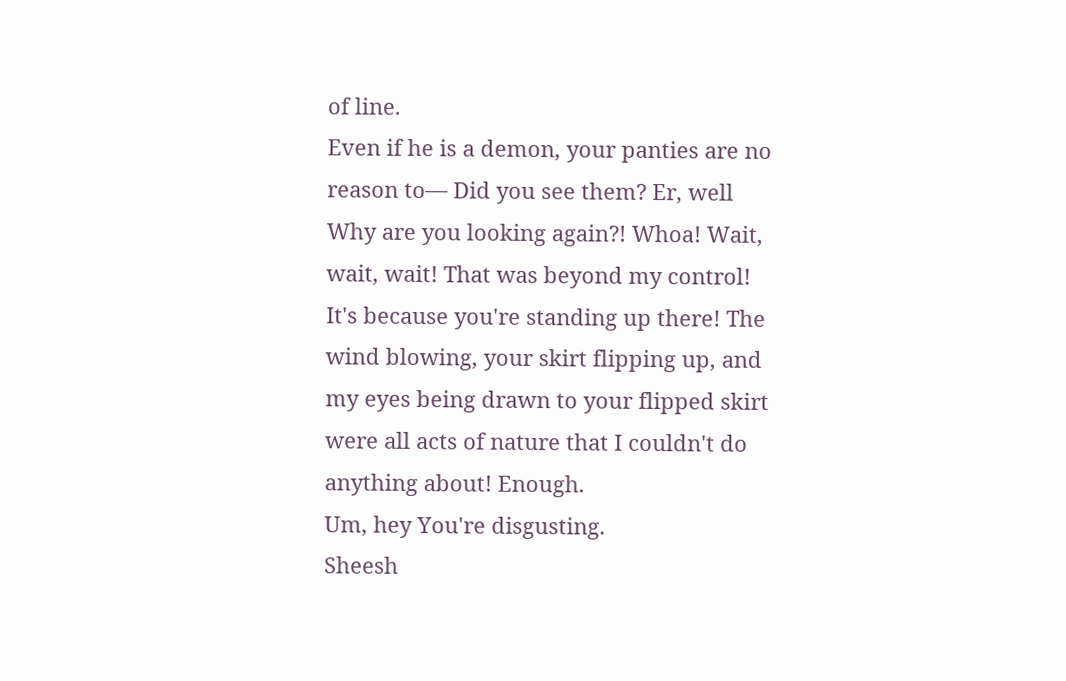of line.
Even if he is a demon, your panties are no reason to— Did you see them? Er, well Why are you looking again?! Whoa! Wait, wait, wait! That was beyond my control! It's because you're standing up there! The wind blowing, your skirt flipping up, and my eyes being drawn to your flipped skirt were all acts of nature that I couldn't do anything about! Enough.
Um, hey You're disgusting.
Sheesh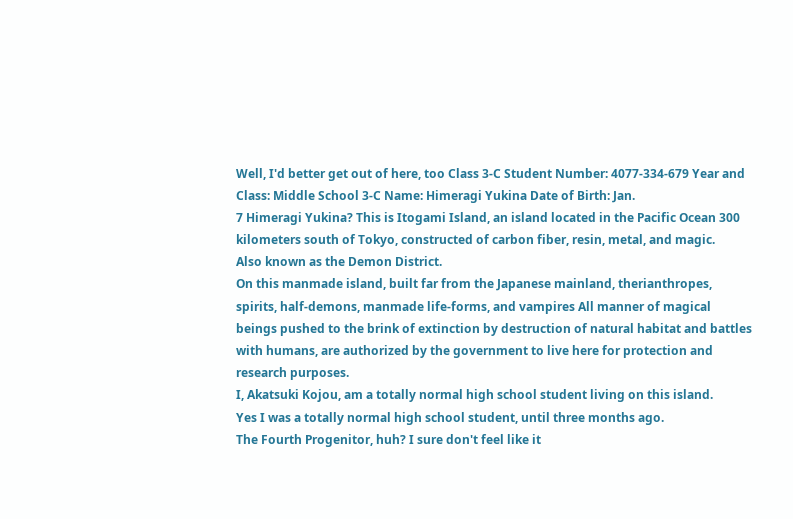Well, I'd better get out of here, too Class 3-C Student Number: 4077-334-679 Year and Class: Middle School 3-C Name: Himeragi Yukina Date of Birth: Jan.
7 Himeragi Yukina? This is Itogami Island, an island located in the Pacific Ocean 300 kilometers south of Tokyo, constructed of carbon fiber, resin, metal, and magic.
Also known as the Demon District.
On this manmade island, built far from the Japanese mainland, therianthropes, spirits, half-demons, manmade life-forms, and vampires All manner of magical beings pushed to the brink of extinction by destruction of natural habitat and battles with humans, are authorized by the government to live here for protection and research purposes.
I, Akatsuki Kojou, am a totally normal high school student living on this island.
Yes I was a totally normal high school student, until three months ago.
The Fourth Progenitor, huh? I sure don't feel like it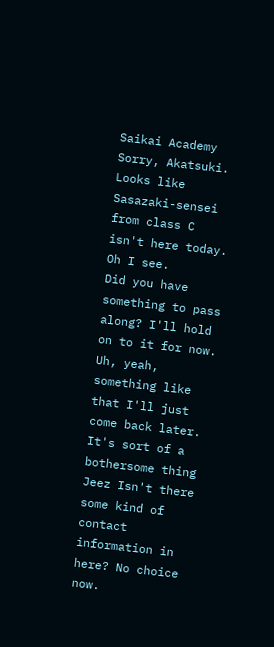Saikai Academy Sorry, Akatsuki.
Looks like Sasazaki-sensei from class C isn't here today.
Oh I see.
Did you have something to pass along? I'll hold on to it for now.
Uh, yeah, something like that I'll just come back later.
It's sort of a bothersome thing Jeez Isn't there some kind of contact information in here? No choice now.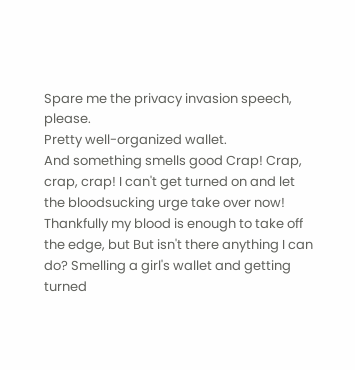Spare me the privacy invasion speech, please.
Pretty well-organized wallet.
And something smells good Crap! Crap, crap, crap! I can't get turned on and let the bloodsucking urge take over now! Thankfully my blood is enough to take off the edge, but But isn't there anything I can do? Smelling a girl's wallet and getting turned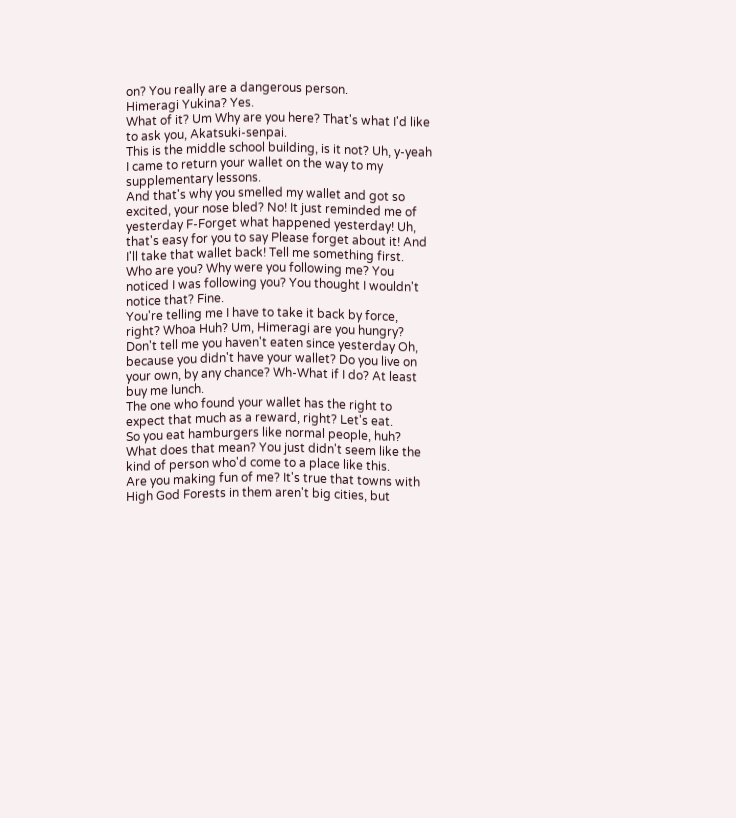on? You really are a dangerous person.
Himeragi Yukina? Yes.
What of it? Um Why are you here? That's what I'd like to ask you, Akatsuki-senpai.
This is the middle school building, is it not? Uh, y-yeah I came to return your wallet on the way to my supplementary lessons.
And that's why you smelled my wallet and got so excited, your nose bled? No! It just reminded me of yesterday F-Forget what happened yesterday! Uh, that's easy for you to say Please forget about it! And I'll take that wallet back! Tell me something first.
Who are you? Why were you following me? You noticed I was following you? You thought I wouldn't notice that? Fine.
You're telling me I have to take it back by force, right? Whoa Huh? Um, Himeragi are you hungry? Don't tell me you haven't eaten since yesterday Oh, because you didn't have your wallet? Do you live on your own, by any chance? Wh-What if I do? At least buy me lunch.
The one who found your wallet has the right to expect that much as a reward, right? Let's eat.
So you eat hamburgers like normal people, huh? What does that mean? You just didn't seem like the kind of person who'd come to a place like this.
Are you making fun of me? It's true that towns with High God Forests in them aren't big cities, but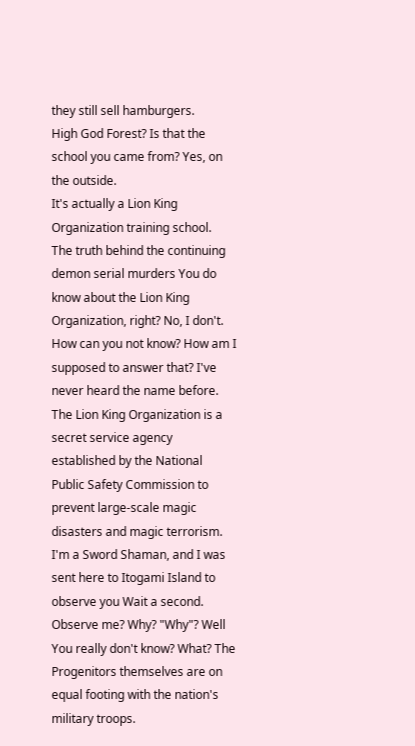they still sell hamburgers.
High God Forest? Is that the school you came from? Yes, on the outside.
It's actually a Lion King Organization training school.
The truth behind the continuing demon serial murders You do know about the Lion King Organization, right? No, I don't.
How can you not know? How am I supposed to answer that? I've never heard the name before.
The Lion King Organization is a secret service agency established by the National Public Safety Commission to prevent large-scale magic disasters and magic terrorism.
I'm a Sword Shaman, and I was sent here to Itogami Island to observe you Wait a second.
Observe me? Why? "Why"? Well You really don't know? What? The Progenitors themselves are on equal footing with the nation's military troops.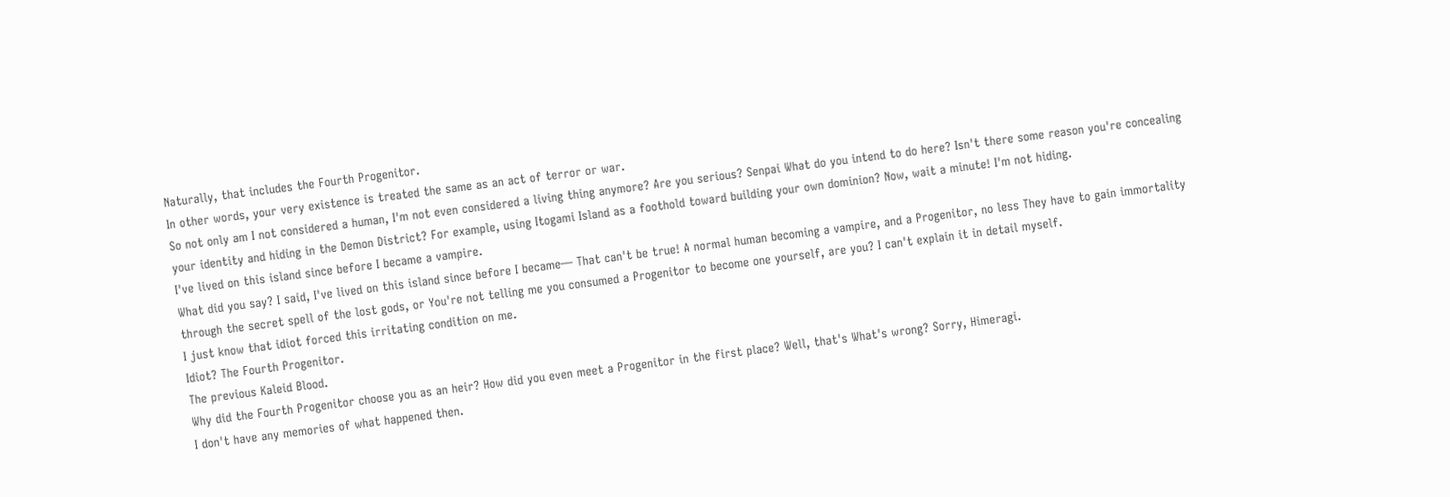Naturally, that includes the Fourth Progenitor.
In other words, your very existence is treated the same as an act of terror or war.
So not only am I not considered a human, I'm not even considered a living thing anymore? Are you serious? Senpai What do you intend to do here? Isn't there some reason you're concealing your identity and hiding in the Demon District? For example, using Itogami Island as a foothold toward building your own dominion? Now, wait a minute! I'm not hiding.
I've lived on this island since before I became a vampire.
What did you say? I said, I've lived on this island since before I became— That can't be true! A normal human becoming a vampire, and a Progenitor, no less They have to gain immortality through the secret spell of the lost gods, or You're not telling me you consumed a Progenitor to become one yourself, are you? I can't explain it in detail myself.
I just know that idiot forced this irritating condition on me.
Idiot? The Fourth Progenitor.
The previous Kaleid Blood.
Why did the Fourth Progenitor choose you as an heir? How did you even meet a Progenitor in the first place? Well, that's What's wrong? Sorry, Himeragi.
I don't have any memories of what happened then.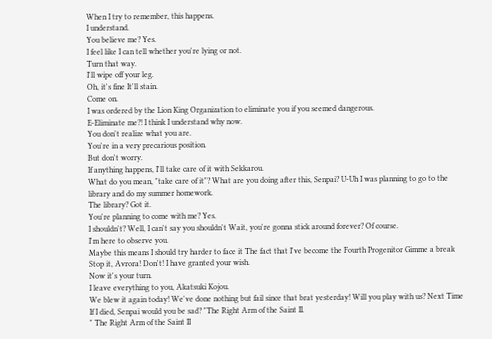When I try to remember, this happens.
I understand.
You believe me? Yes.
I feel like I can tell whether you're lying or not.
Turn that way.
I'll wipe off your leg.
Oh, it's fine It'll stain.
Come on.
I was ordered by the Lion King Organization to eliminate you if you seemed dangerous.
E-Eliminate me?! I think I understand why now.
You don't realize what you are.
You're in a very precarious position.
But don't worry.
If anything happens, I'll take care of it with Sekkarou.
What do you mean, "take care of it"? What are you doing after this, Senpai? U-Uh I was planning to go to the library and do my summer homework.
The library? Got it.
You're planning to come with me? Yes.
I shouldn't? Well, I can't say you shouldn't Wait, you're gonna stick around forever? Of course.
I'm here to observe you.
Maybe this means I should try harder to face it The fact that I've become the Fourth Progenitor Gimme a break Stop it, Avrora! Don't! I have granted your wish.
Now it's your turn.
I leave everything to you, Akatsuki Kojou.
We blew it again today! We've done nothing but fail since that brat yesterday! Will you play with us? Next Time If I died, Senpai would you be sad? "The Right Arm of the Saint II.
" The Right Arm of the Saint II